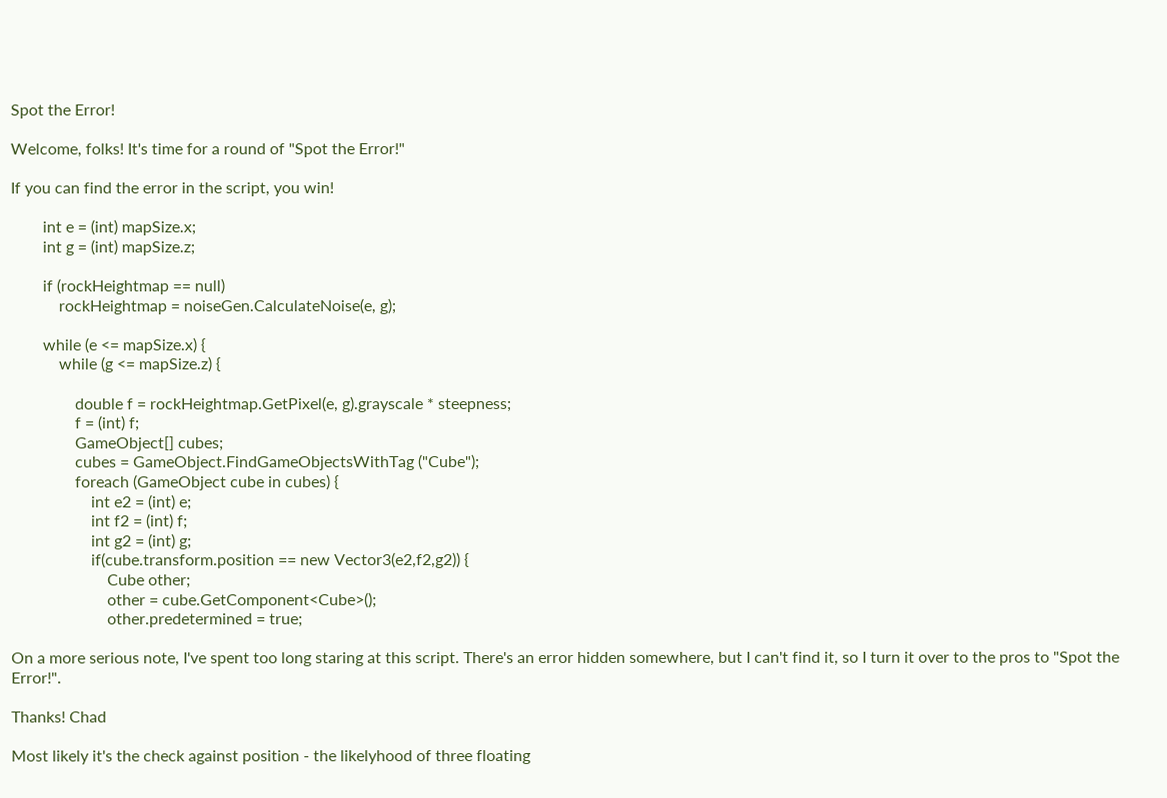Spot the Error!

Welcome, folks! It's time for a round of "Spot the Error!"

If you can find the error in the script, you win!

        int e = (int) mapSize.x;
        int g = (int) mapSize.z;

        if (rockHeightmap == null)
            rockHeightmap = noiseGen.CalculateNoise(e, g);

        while (e <= mapSize.x) {
            while (g <= mapSize.z) {

                double f = rockHeightmap.GetPixel(e, g).grayscale * steepness;
                f = (int) f;
                GameObject[] cubes;
                cubes = GameObject.FindGameObjectsWithTag ("Cube");
                foreach (GameObject cube in cubes) {
                    int e2 = (int) e;
                    int f2 = (int) f;
                    int g2 = (int) g;
                    if(cube.transform.position == new Vector3(e2,f2,g2)) {
                        Cube other;
                        other = cube.GetComponent<Cube>();
                        other.predetermined = true;

On a more serious note, I've spent too long staring at this script. There's an error hidden somewhere, but I can't find it, so I turn it over to the pros to "Spot the Error!".

Thanks! Chad

Most likely it's the check against position - the likelyhood of three floating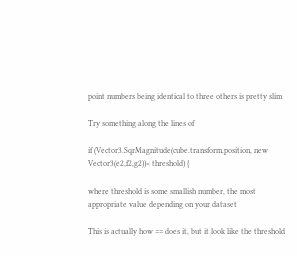point numbers being identical to three others is pretty slim

Try something along the lines of

if (Vector3.SqrMagnitude(cube.transform.position, new Vector3(e2,f2,g2))< threshold) {

where threshold is some smallish number, the most appropriate value depending on your dataset

This is actually how == does it, but it look like the threshold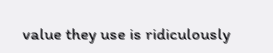value they use is ridiculously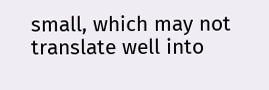small, which may not translate well into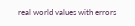real world values with errors